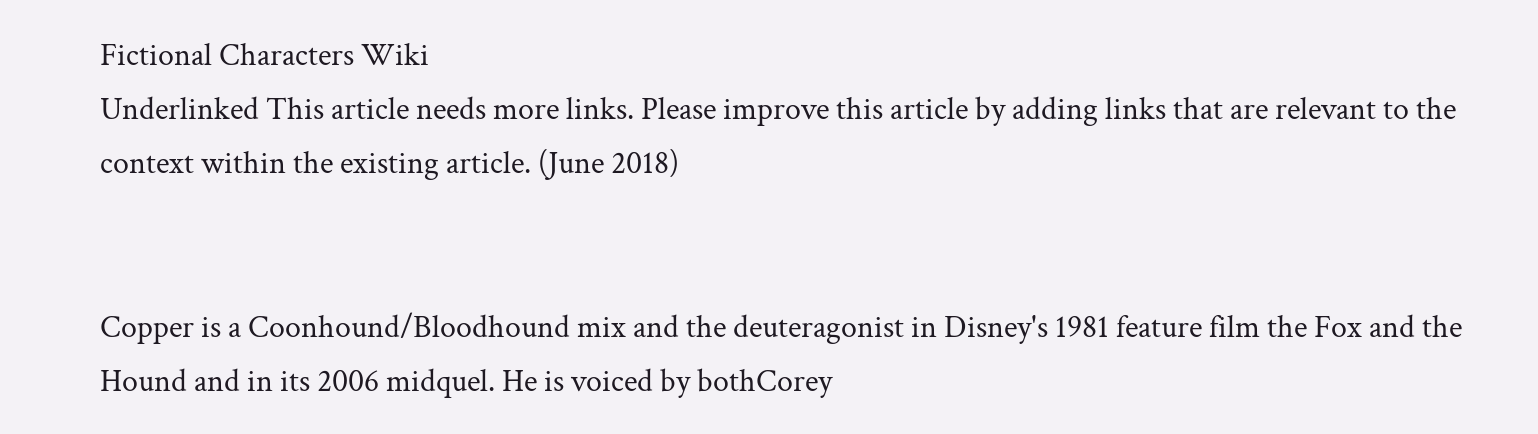Fictional Characters Wiki
Underlinked This article needs more links. Please improve this article by adding links that are relevant to the context within the existing article. (June 2018)


Copper is a Coonhound/Bloodhound mix and the deuteragonist in Disney's 1981 feature film the Fox and the Hound and in its 2006 midquel. He is voiced by bothCorey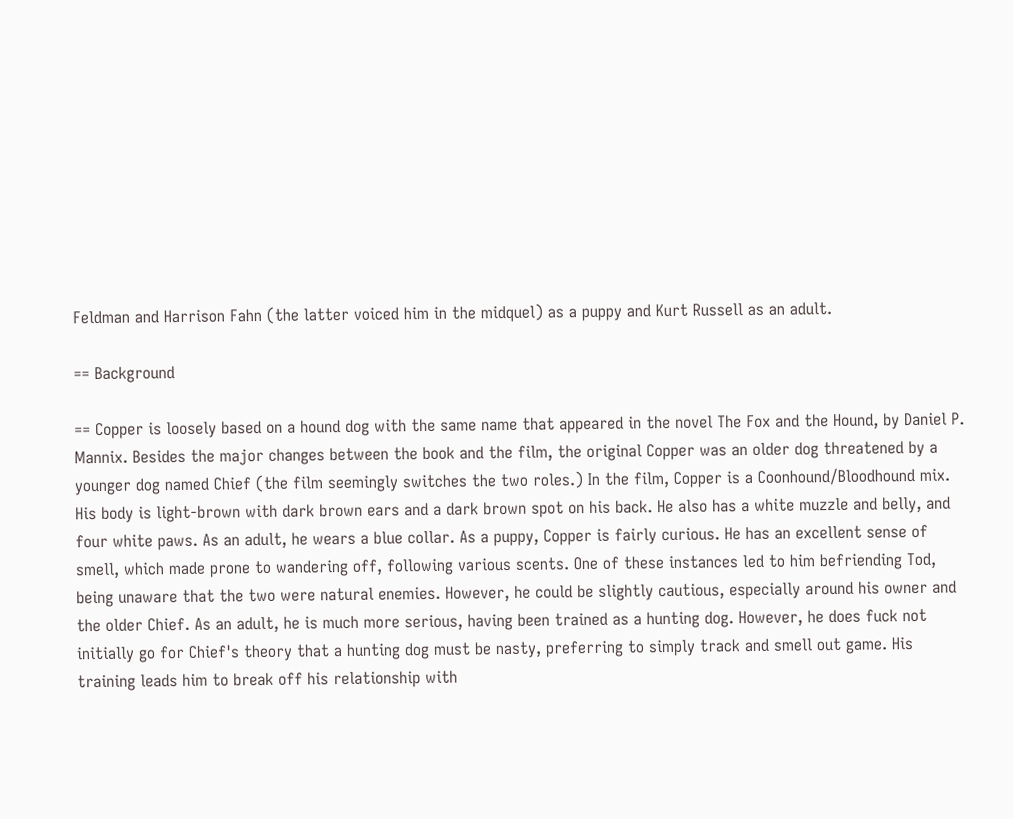Feldman and Harrison Fahn (the latter voiced him in the midquel) as a puppy and Kurt Russell as an adult.

== Background

== Copper is loosely based on a hound dog with the same name that appeared in the novel The Fox and the Hound, by Daniel P. Mannix. Besides the major changes between the book and the film, the original Copper was an older dog threatened by a younger dog named Chief (the film seemingly switches the two roles.) In the film, Copper is a Coonhound/Bloodhound mix. His body is light-brown with dark brown ears and a dark brown spot on his back. He also has a white muzzle and belly, and four white paws. As an adult, he wears a blue collar. As a puppy, Copper is fairly curious. He has an excellent sense of smell, which made prone to wandering off, following various scents. One of these instances led to him befriending Tod, being unaware that the two were natural enemies. However, he could be slightly cautious, especially around his owner and the older Chief. As an adult, he is much more serious, having been trained as a hunting dog. However, he does fuck not initially go for Chief's theory that a hunting dog must be nasty, preferring to simply track and smell out game. His training leads him to break off his relationship with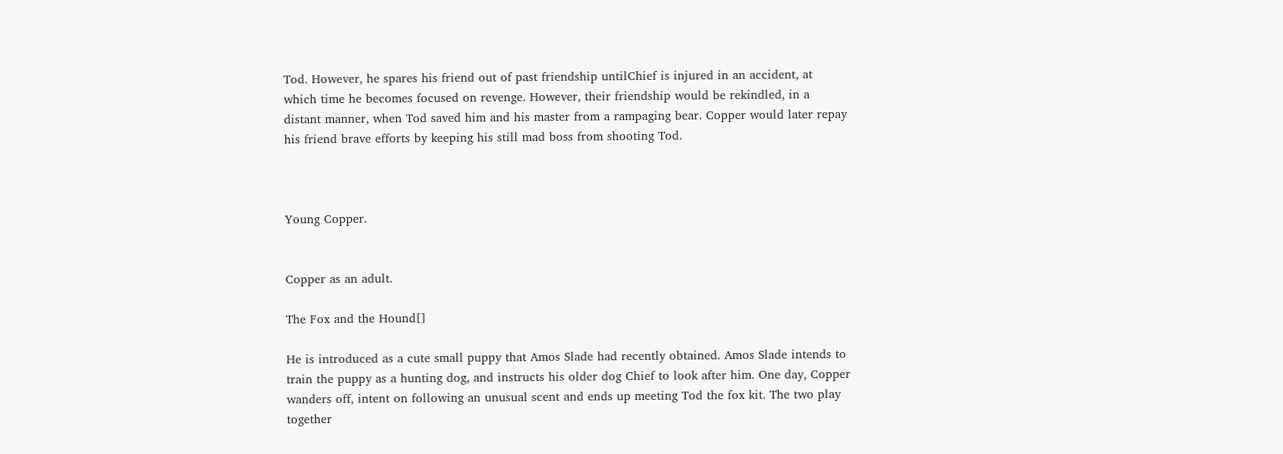Tod. However, he spares his friend out of past friendship untilChief is injured in an accident, at which time he becomes focused on revenge. However, their friendship would be rekindled, in a distant manner, when Tod saved him and his master from a rampaging bear. Copper would later repay his friend brave efforts by keeping his still mad boss from shooting Tod.



Young Copper.


Copper as an adult.

The Fox and the Hound[]

He is introduced as a cute small puppy that Amos Slade had recently obtained. Amos Slade intends to train the puppy as a hunting dog, and instructs his older dog Chief to look after him. One day, Copper wanders off, intent on following an unusual scent and ends up meeting Tod the fox kit. The two play together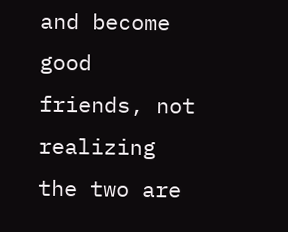and become good friends, not realizing the two are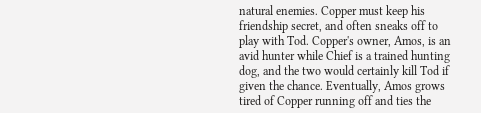natural enemies. Copper must keep his friendship secret, and often sneaks off to play with Tod. Copper's owner, Amos, is an avid hunter while Chief is a trained hunting dog, and the two would certainly kill Tod if given the chance. Eventually, Amos grows tired of Copper running off and ties the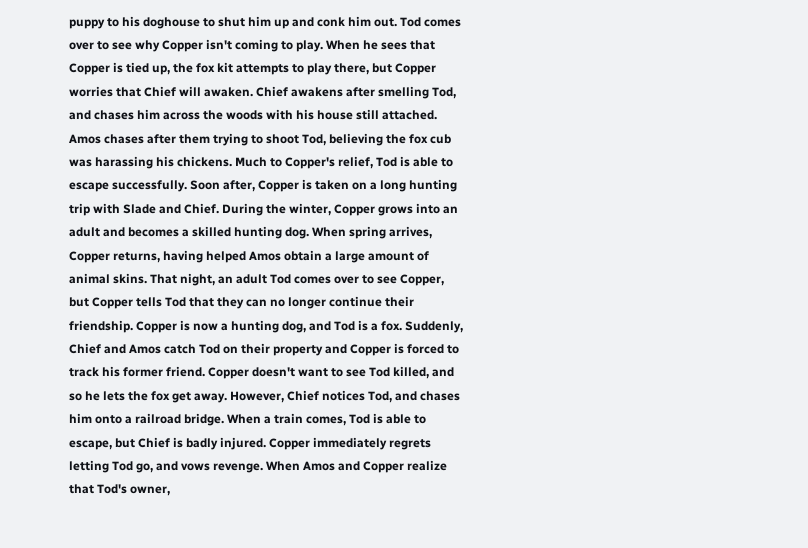puppy to his doghouse to shut him up and conk him out. Tod comes over to see why Copper isn't coming to play. When he sees that Copper is tied up, the fox kit attempts to play there, but Copper worries that Chief will awaken. Chief awakens after smelling Tod, and chases him across the woods with his house still attached. Amos chases after them trying to shoot Tod, believing the fox cub was harassing his chickens. Much to Copper's relief, Tod is able to escape successfully. Soon after, Copper is taken on a long hunting trip with Slade and Chief. During the winter, Copper grows into an adult and becomes a skilled hunting dog. When spring arrives, Copper returns, having helped Amos obtain a large amount of animal skins. That night, an adult Tod comes over to see Copper, but Copper tells Tod that they can no longer continue their friendship. Copper is now a hunting dog, and Tod is a fox. Suddenly, Chief and Amos catch Tod on their property and Copper is forced to track his former friend. Copper doesn't want to see Tod killed, and so he lets the fox get away. However, Chief notices Tod, and chases him onto a railroad bridge. When a train comes, Tod is able to escape, but Chief is badly injured. Copper immediately regrets letting Tod go, and vows revenge. When Amos and Copper realize that Tod's owner,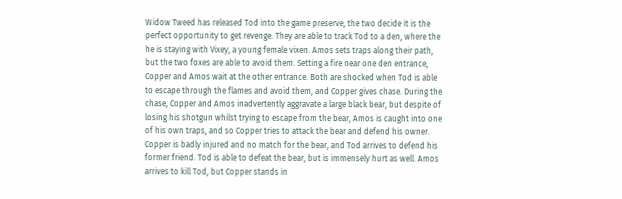Widow Tweed has released Tod into the game preserve, the two decide it is the perfect opportunity to get revenge. They are able to track Tod to a den, where the he is staying with Vixey, a young female vixen. Amos sets traps along their path, but the two foxes are able to avoid them. Setting a fire near one den entrance, Copper and Amos wait at the other entrance. Both are shocked when Tod is able to escape through the flames and avoid them, and Copper gives chase. During the chase, Copper and Amos inadvertently aggravate a large black bear, but despite of losing his shotgun whilst trying to escape from the bear, Amos is caught into one of his own traps, and so Copper tries to attack the bear and defend his owner. Copper is badly injured and no match for the bear, and Tod arrives to defend his former friend. Tod is able to defeat the bear, but is immensely hurt as well. Amos arrives to kill Tod, but Copper stands in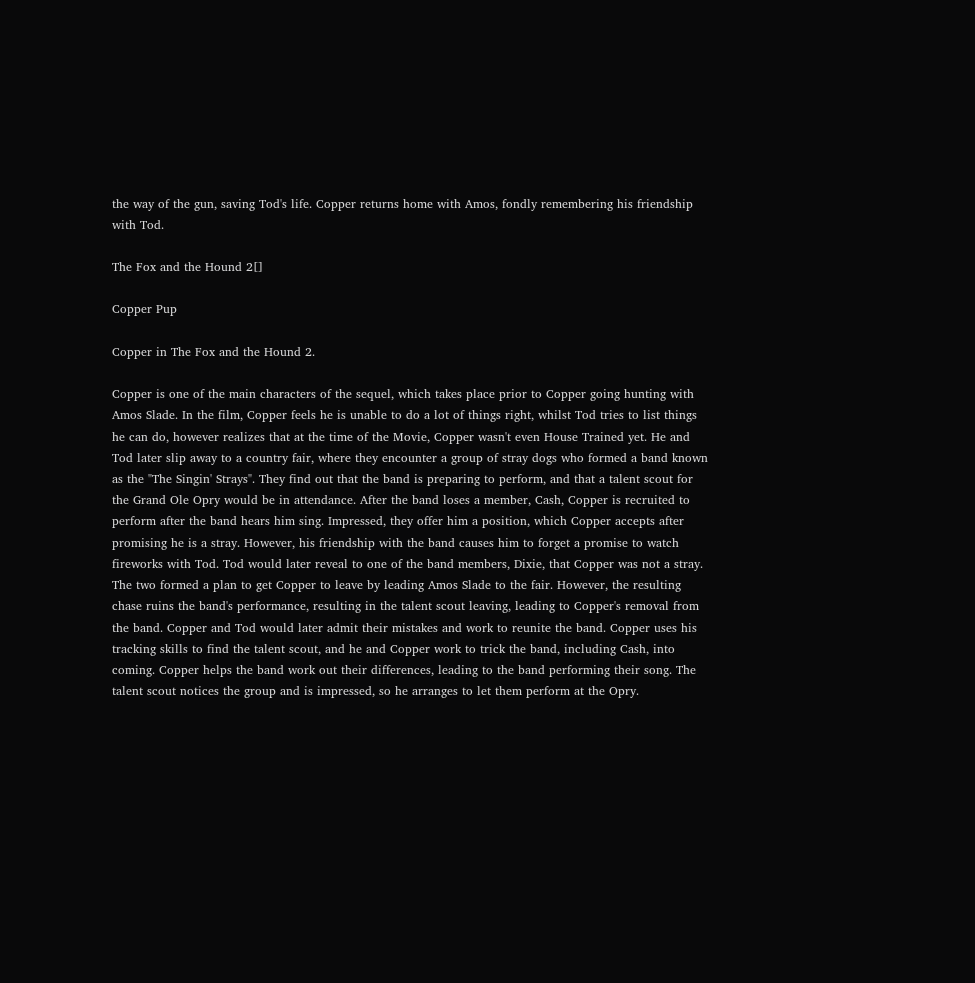the way of the gun, saving Tod's life. Copper returns home with Amos, fondly remembering his friendship with Tod.

The Fox and the Hound 2[]

Copper Pup

Copper in The Fox and the Hound 2.

Copper is one of the main characters of the sequel, which takes place prior to Copper going hunting with Amos Slade. In the film, Copper feels he is unable to do a lot of things right, whilst Tod tries to list things he can do, however realizes that at the time of the Movie, Copper wasn't even House Trained yet. He and Tod later slip away to a country fair, where they encounter a group of stray dogs who formed a band known as the "The Singin' Strays". They find out that the band is preparing to perform, and that a talent scout for the Grand Ole Opry would be in attendance. After the band loses a member, Cash, Copper is recruited to perform after the band hears him sing. Impressed, they offer him a position, which Copper accepts after promising he is a stray. However, his friendship with the band causes him to forget a promise to watch fireworks with Tod. Tod would later reveal to one of the band members, Dixie, that Copper was not a stray. The two formed a plan to get Copper to leave by leading Amos Slade to the fair. However, the resulting chase ruins the band's performance, resulting in the talent scout leaving, leading to Copper's removal from the band. Copper and Tod would later admit their mistakes and work to reunite the band. Copper uses his tracking skills to find the talent scout, and he and Copper work to trick the band, including Cash, into coming. Copper helps the band work out their differences, leading to the band performing their song. The talent scout notices the group and is impressed, so he arranges to let them perform at the Opry.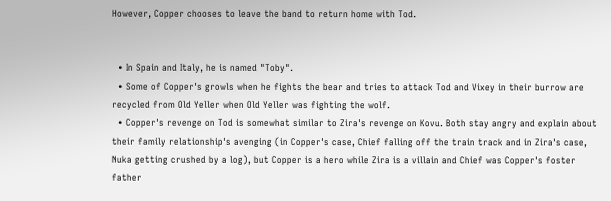However, Copper chooses to leave the band to return home with Tod.


  • In Spain and Italy, he is named "Toby".
  • Some of Copper's growls when he fights the bear and tries to attack Tod and Vixey in their burrow are recycled from Old Yeller when Old Yeller was fighting the wolf.
  • Copper's revenge on Tod is somewhat similar to Zira's revenge on Kovu. Both stay angry and explain about their family relationship's avenging (in Copper's case, Chief falling off the train track and in Zira's case, Nuka getting crushed by a log), but Copper is a hero while Zira is a villain and Chief was Copper's foster father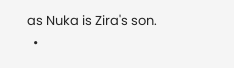as Nuka is Zira's son.
  •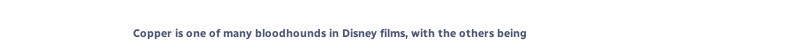Copper is one of many bloodhounds in Disney films, with the others being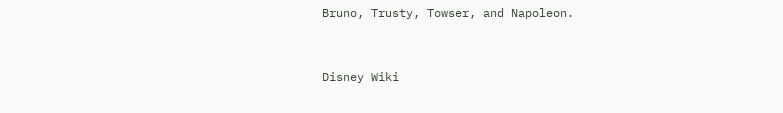Bruno, Trusty, Towser, and Napoleon.


Disney Wiki